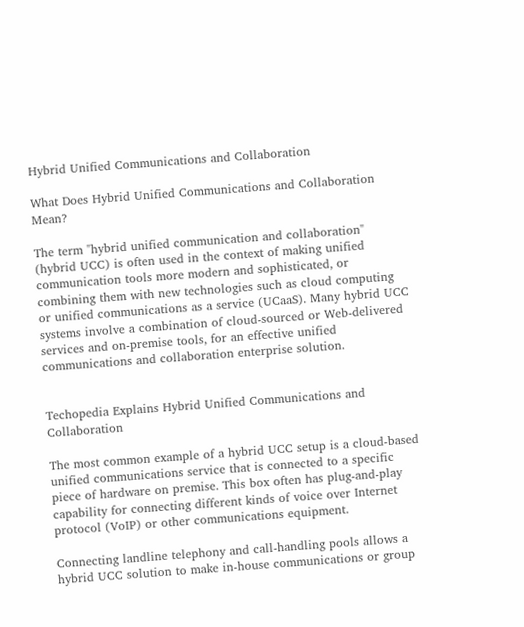Hybrid Unified Communications and Collaboration

What Does Hybrid Unified Communications and Collaboration Mean?

The term "hybrid unified communication and collaboration" (hybrid UCC) is often used in the context of making unified communication tools more modern and sophisticated, or combining them with new technologies such as cloud computing or unified communications as a service (UCaaS). Many hybrid UCC systems involve a combination of cloud-sourced or Web-delivered services and on-premise tools, for an effective unified communications and collaboration enterprise solution.


Techopedia Explains Hybrid Unified Communications and Collaboration

The most common example of a hybrid UCC setup is a cloud-based unified communications service that is connected to a specific piece of hardware on premise. This box often has plug-and-play capability for connecting different kinds of voice over Internet protocol (VoIP) or other communications equipment.

Connecting landline telephony and call-handling pools allows a hybrid UCC solution to make in-house communications or group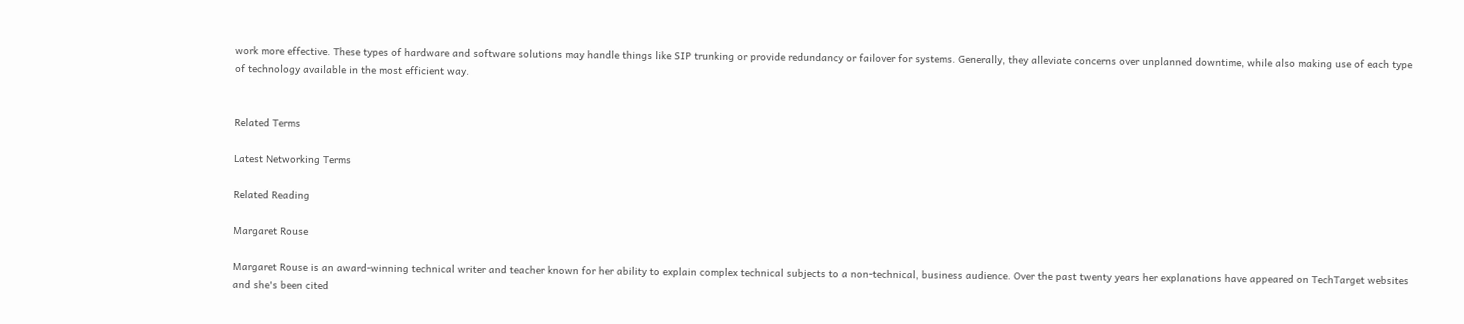work more effective. These types of hardware and software solutions may handle things like SIP trunking or provide redundancy or failover for systems. Generally, they alleviate concerns over unplanned downtime, while also making use of each type of technology available in the most efficient way.


Related Terms

Latest Networking Terms

Related Reading

Margaret Rouse

Margaret Rouse is an award-winning technical writer and teacher known for her ability to explain complex technical subjects to a non-technical, business audience. Over the past twenty years her explanations have appeared on TechTarget websites and she's been cited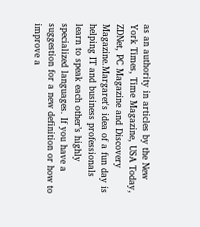as an authority in articles by the New York Times, Time Magazine, USA Today, ZDNet, PC Magazine and Discovery Magazine.Margaret's idea of a fun day is helping IT and business professionals learn to speak each other’s highly specialized languages. If you have a suggestion for a new definition or how to improve a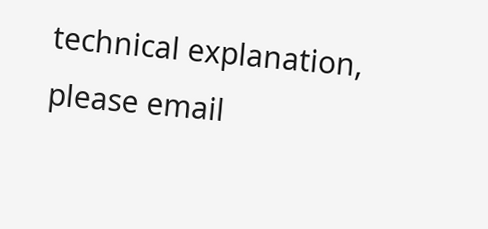technical explanation, please email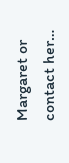Margaret or contact her…